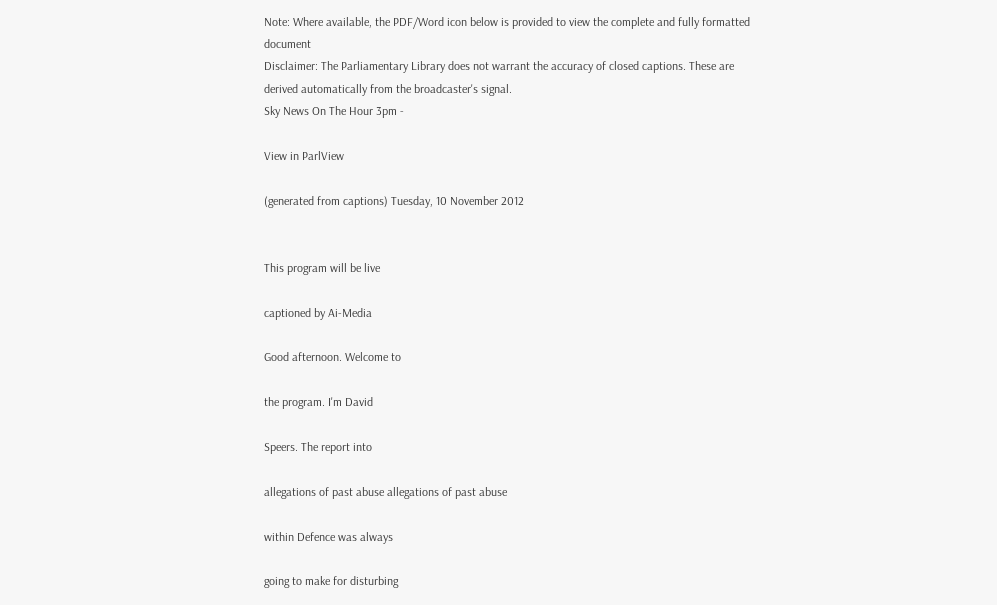Note: Where available, the PDF/Word icon below is provided to view the complete and fully formatted document
Disclaimer: The Parliamentary Library does not warrant the accuracy of closed captions. These are derived automatically from the broadcaster's signal.
Sky News On The Hour 3pm -

View in ParlView

(generated from captions) Tuesday, 10 November 2012


This program will be live

captioned by Ai-Media

Good afternoon. Welcome to

the program. I'm David

Speers. The report into

allegations of past abuse allegations of past abuse

within Defence was always

going to make for disturbing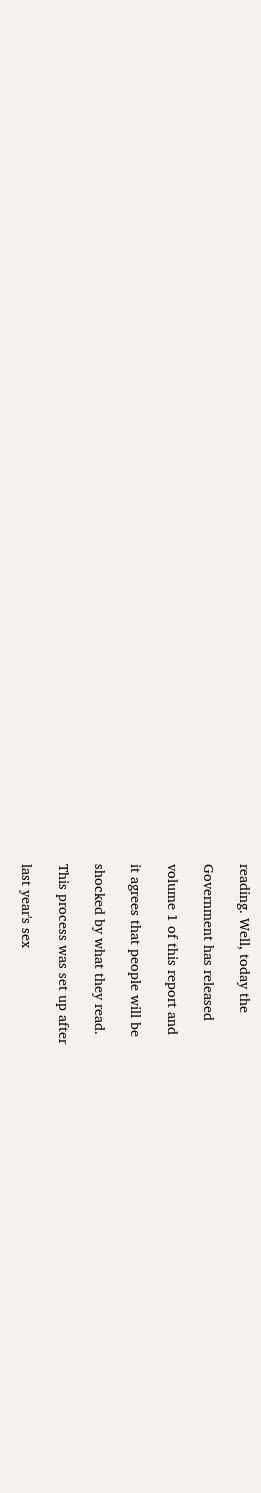reading. Well, today the

Government has released

volume 1 of this report and

it agrees that people will be

shocked by what they read.

This process was set up after

last year's sex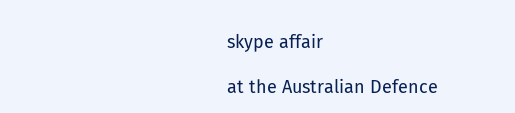skype affair

at the Australian Defence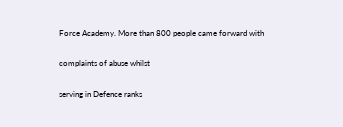Force Academy. More than 800 people came forward with

complaints of abuse whilst

serving in Defence ranks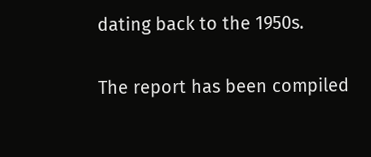dating back to the 1950s.

The report has been compiled